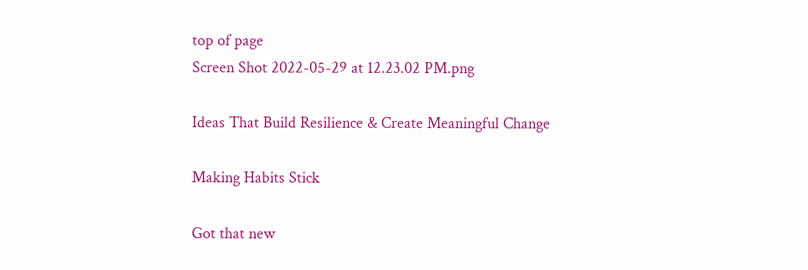top of page
Screen Shot 2022-05-29 at 12.23.02 PM.png

Ideas That Build Resilience & Create Meaningful Change

Making Habits Stick

Got that new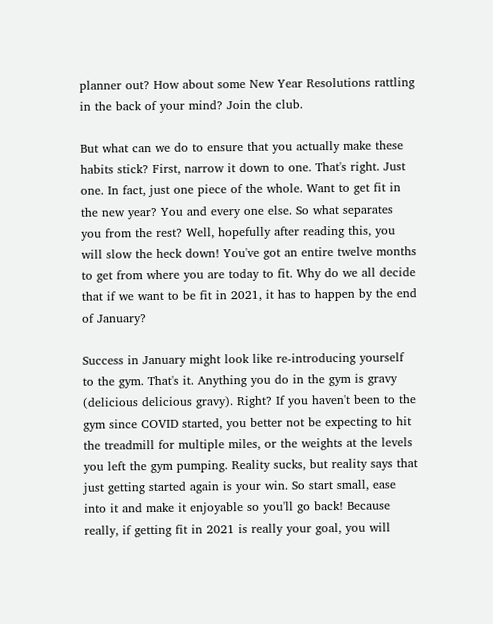planner out? How about some New Year Resolutions rattling in the back of your mind? Join the club.

But what can we do to ensure that you actually make these habits stick? First, narrow it down to one. That's right. Just one. In fact, just one piece of the whole. Want to get fit in the new year? You and every one else. So what separates you from the rest? Well, hopefully after reading this, you will slow the heck down! You've got an entire twelve months to get from where you are today to fit. Why do we all decide that if we want to be fit in 2021, it has to happen by the end of January?

Success in January might look like re-introducing yourself to the gym. That's it. Anything you do in the gym is gravy (delicious delicious gravy). Right? If you haven't been to the gym since COVID started, you better not be expecting to hit the treadmill for multiple miles, or the weights at the levels you left the gym pumping. Reality sucks, but reality says that just getting started again is your win. So start small, ease into it and make it enjoyable so you'll go back! Because really, if getting fit in 2021 is really your goal, you will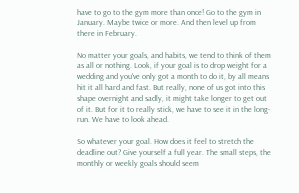have to go to the gym more than once! Go to the gym in January. Maybe twice or more. And then level up from there in February.

No matter your goals, and habits, we tend to think of them as all or nothing. Look, if your goal is to drop weight for a wedding and you've only got a month to do it, by all means hit it all hard and fast. But really, none of us got into this shape overnight and sadly, it might take longer to get out of it. But for it to really stick, we have to see it in the long-run. We have to look ahead.

So whatever your goal. How does it feel to stretch the deadline out? Give yourself a full year. The small steps, the monthly or weekly goals should seem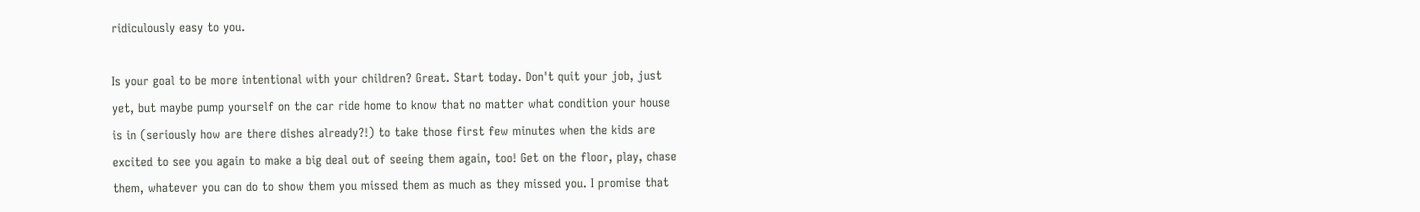ridiculously easy to you.

Is your goal to be more intentional with your children? Great. Start today. Don't quit your job, just yet, but maybe pump yourself on the car ride home to know that no matter what condition your house is in (seriously how are there dishes already?!) to take those first few minutes when the kids are excited to see you again to make a big deal out of seeing them again, too! Get on the floor, play, chase them, whatever you can do to show them you missed them as much as they missed you. I promise that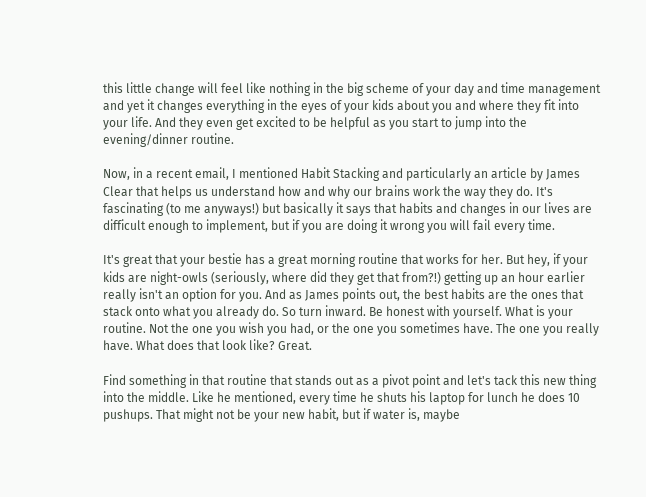this little change will feel like nothing in the big scheme of your day and time management and yet it changes everything in the eyes of your kids about you and where they fit into your life. And they even get excited to be helpful as you start to jump into the evening/dinner routine.

Now, in a recent email, I mentioned Habit Stacking and particularly an article by James Clear that helps us understand how and why our brains work the way they do. It's fascinating (to me anyways!) but basically it says that habits and changes in our lives are difficult enough to implement, but if you are doing it wrong you will fail every time.

It's great that your bestie has a great morning routine that works for her. But hey, if your kids are night-owls (seriously, where did they get that from?!) getting up an hour earlier really isn't an option for you. And as James points out, the best habits are the ones that stack onto what you already do. So turn inward. Be honest with yourself. What is your routine. Not the one you wish you had, or the one you sometimes have. The one you really have. What does that look like? Great.

Find something in that routine that stands out as a pivot point and let's tack this new thing into the middle. Like he mentioned, every time he shuts his laptop for lunch he does 10 pushups. That might not be your new habit, but if water is, maybe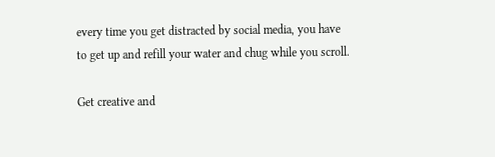every time you get distracted by social media, you have to get up and refill your water and chug while you scroll.

Get creative and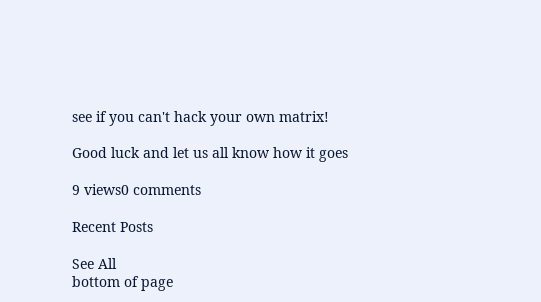see if you can't hack your own matrix!

Good luck and let us all know how it goes

9 views0 comments

Recent Posts

See All
bottom of page